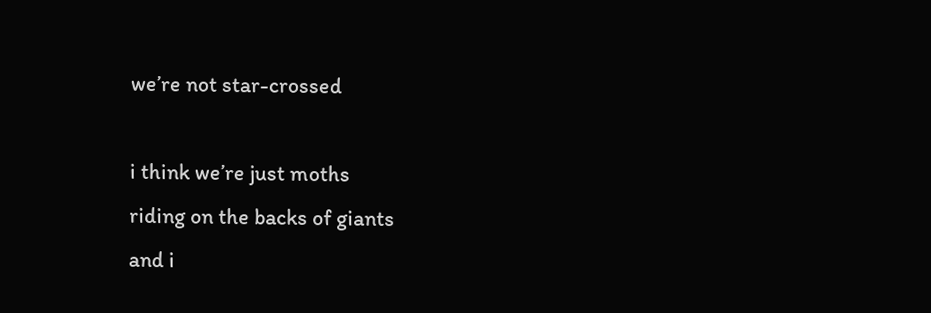we’re not star-crossed

i think we’re just moths
riding on the backs of giants
and i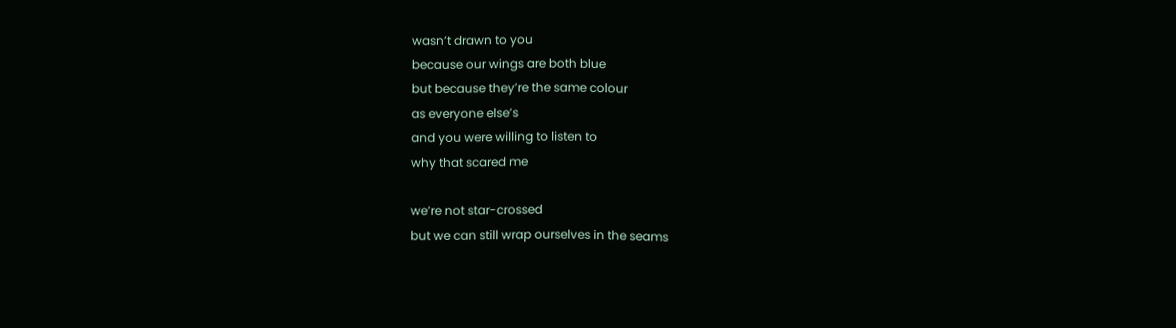wasn’t drawn to you
because our wings are both blue
but because they’re the same colour
as everyone else’s
and you were willing to listen to
why that scared me

we’re not star-crossed
but we can still wrap ourselves in the seams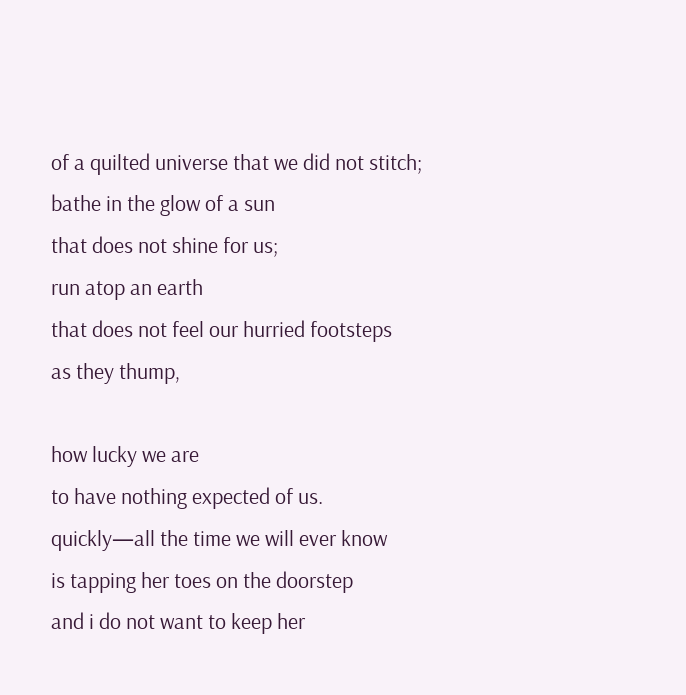of a quilted universe that we did not stitch;
bathe in the glow of a sun
that does not shine for us;
run atop an earth
that does not feel our hurried footsteps
as they thump,

how lucky we are
to have nothing expected of us.
quickly—all the time we will ever know
is tapping her toes on the doorstep
and i do not want to keep her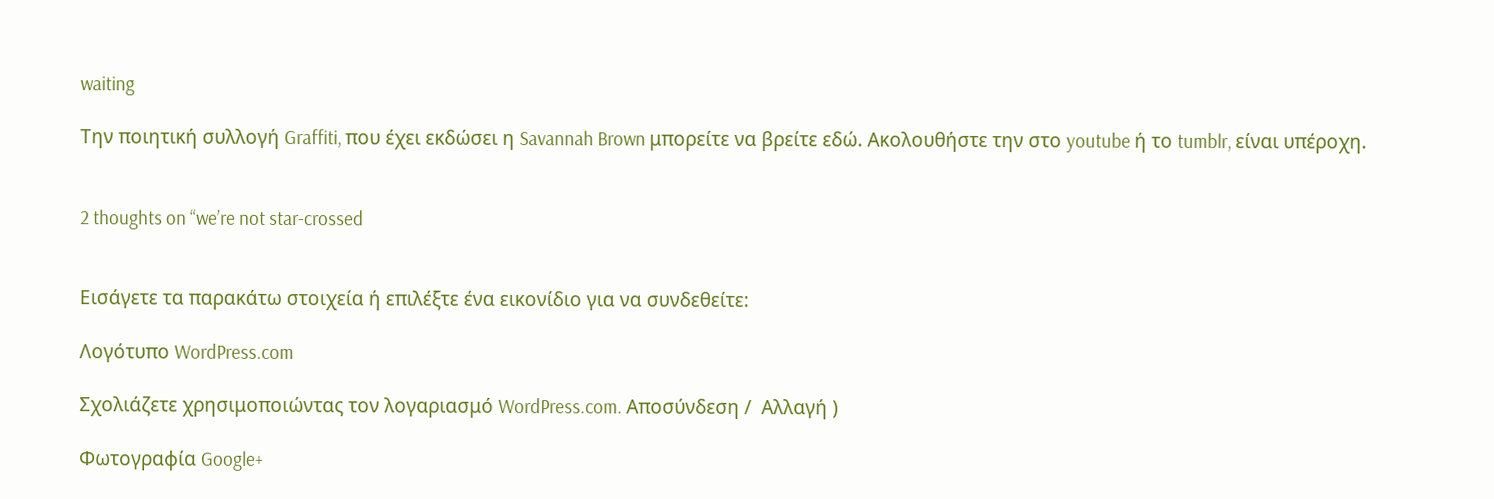waiting

Την ποιητική συλλογή Graffiti, που έχει εκδώσει η Savannah Brown μπορείτε να βρείτε εδώ. Ακολουθήστε την στο youtube ή το tumblr, είναι υπέροχη.


2 thoughts on “we’re not star-crossed


Εισάγετε τα παρακάτω στοιχεία ή επιλέξτε ένα εικονίδιο για να συνδεθείτε:

Λογότυπο WordPress.com

Σχολιάζετε χρησιμοποιώντας τον λογαριασμό WordPress.com. Αποσύνδεση /  Αλλαγή )

Φωτογραφία Google+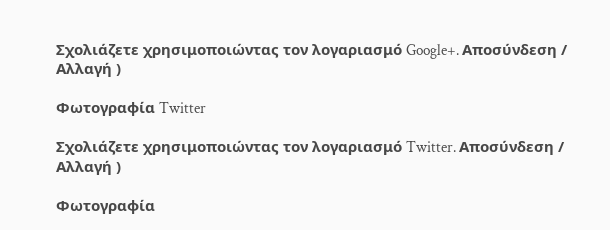Σχολιάζετε χρησιμοποιώντας τον λογαριασμό Google+. Αποσύνδεση /  Αλλαγή )

Φωτογραφία Twitter

Σχολιάζετε χρησιμοποιώντας τον λογαριασμό Twitter. Αποσύνδεση /  Αλλαγή )

Φωτογραφία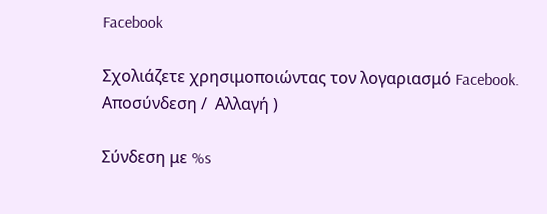Facebook

Σχολιάζετε χρησιμοποιώντας τον λογαριασμό Facebook. Αποσύνδεση /  Αλλαγή )

Σύνδεση με %s